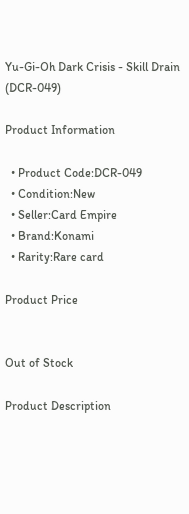Yu-Gi-Oh Dark Crisis - Skill Drain (DCR-049)

Product Information

  • Product Code:DCR-049
  • Condition:New
  • Seller:Card Empire
  • Brand:Konami
  • Rarity:Rare card

Product Price


Out of Stock

Product Description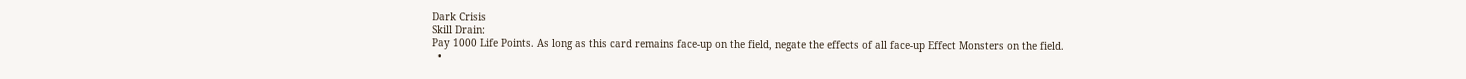Dark Crisis
Skill Drain:
Pay 1000 Life Points. As long as this card remains face-up on the field, negate the effects of all face-up Effect Monsters on the field.
  •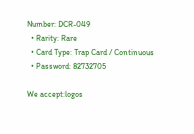Number: DCR-049
  • Rarity: Rare
  • Card Type: Trap Card / Continuous
  • Password: 82732705

We accept:logos